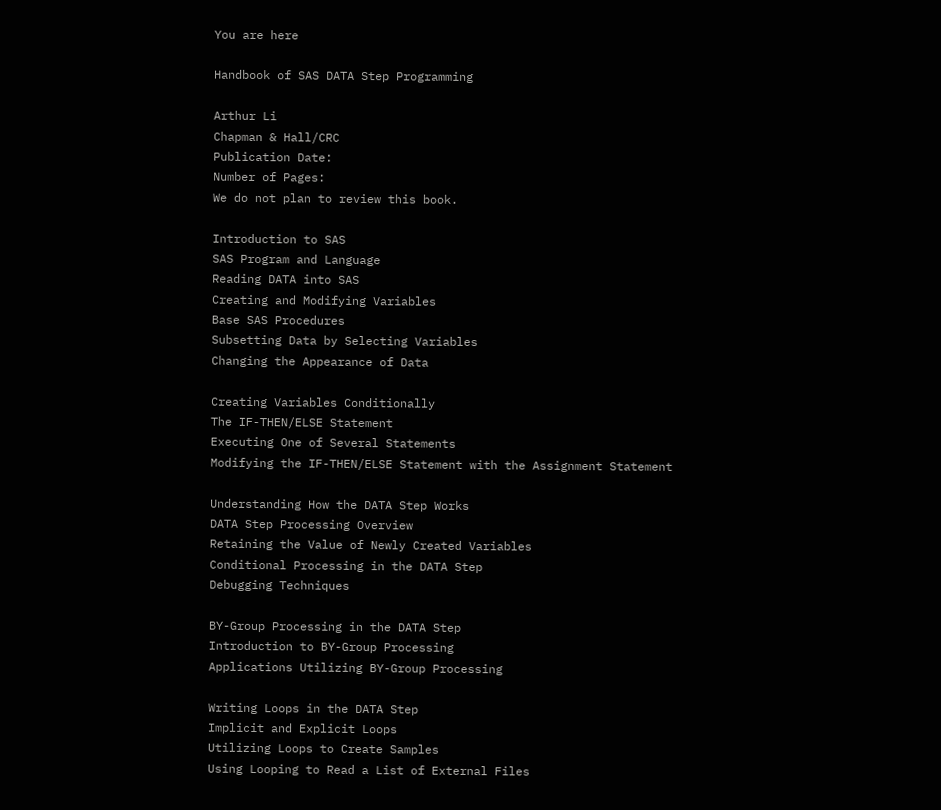You are here

Handbook of SAS DATA Step Programming

Arthur Li
Chapman & Hall/CRC
Publication Date:
Number of Pages:
We do not plan to review this book.

Introduction to SAS
SAS Program and Language
Reading DATA into SAS
Creating and Modifying Variables
Base SAS Procedures
Subsetting Data by Selecting Variables
Changing the Appearance of Data

Creating Variables Conditionally
The IF-THEN/ELSE Statement
Executing One of Several Statements
Modifying the IF-THEN/ELSE Statement with the Assignment Statement

Understanding How the DATA Step Works
DATA Step Processing Overview
Retaining the Value of Newly Created Variables
Conditional Processing in the DATA Step
Debugging Techniques

BY-Group Processing in the DATA Step
Introduction to BY-Group Processing
Applications Utilizing BY-Group Processing

Writing Loops in the DATA Step
Implicit and Explicit Loops
Utilizing Loops to Create Samples
Using Looping to Read a List of External Files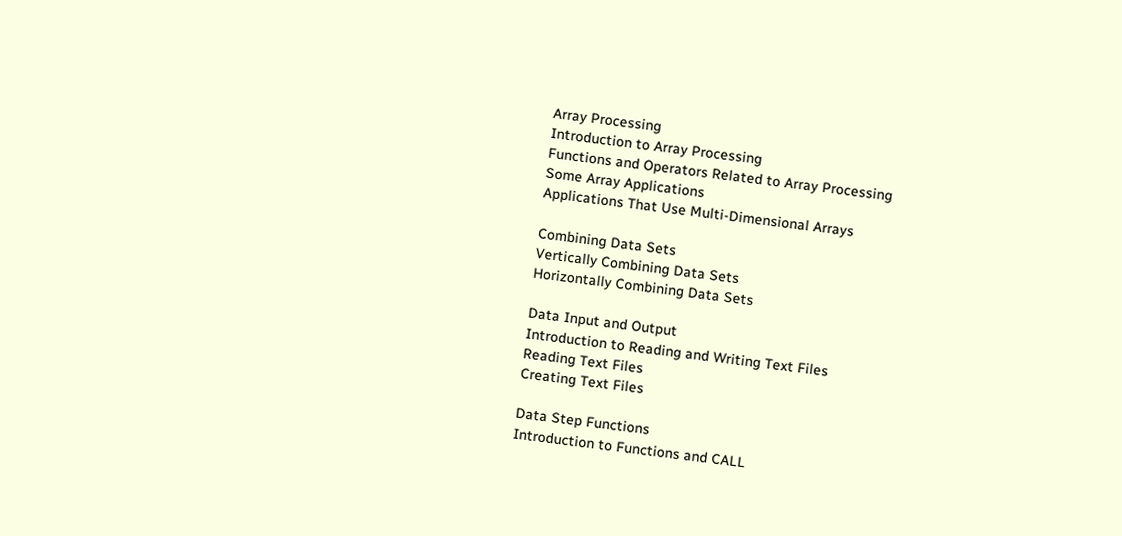Array Processing
Introduction to Array Processing
Functions and Operators Related to Array Processing
Some Array Applications
Applications That Use Multi-Dimensional Arrays

Combining Data Sets
Vertically Combining Data Sets
Horizontally Combining Data Sets

Data Input and Output
Introduction to Reading and Writing Text Files
Reading Text Files
Creating Text Files

Data Step Functions
Introduction to Functions and CALL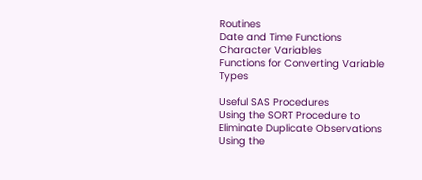Routines
Date and Time Functions
Character Variables
Functions for Converting Variable Types

Useful SAS Procedures
Using the SORT Procedure to Eliminate Duplicate Observations
Using the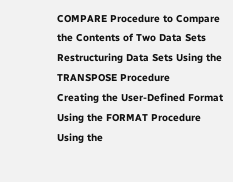COMPARE Procedure to Compare the Contents of Two Data Sets
Restructuring Data Sets Using the TRANSPOSE Procedure
Creating the User-Defined Format Using the FORMAT Procedure
Using the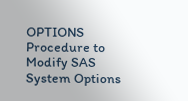OPTIONS Procedure to Modify SAS System Options